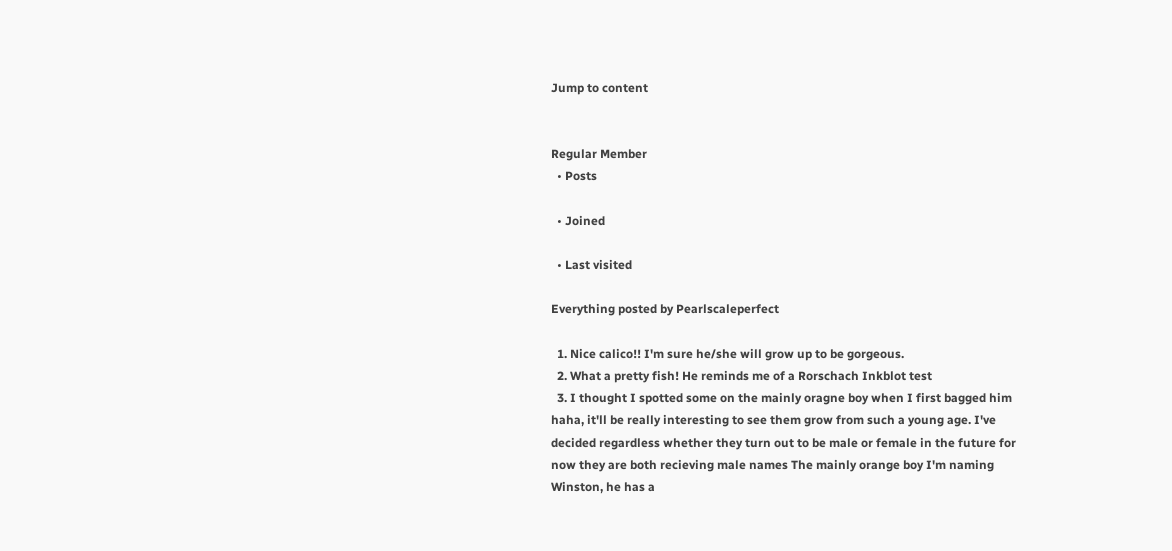Jump to content


Regular Member
  • Posts

  • Joined

  • Last visited

Everything posted by Pearlscaleperfect

  1. Nice calico!! I'm sure he/she will grow up to be gorgeous.
  2. What a pretty fish! He reminds me of a Rorschach Inkblot test
  3. I thought I spotted some on the mainly oragne boy when I first bagged him haha, it'll be really interesting to see them grow from such a young age. I've decided regardless whether they turn out to be male or female in the future for now they are both recieving male names The mainly orange boy I'm naming Winston, he has a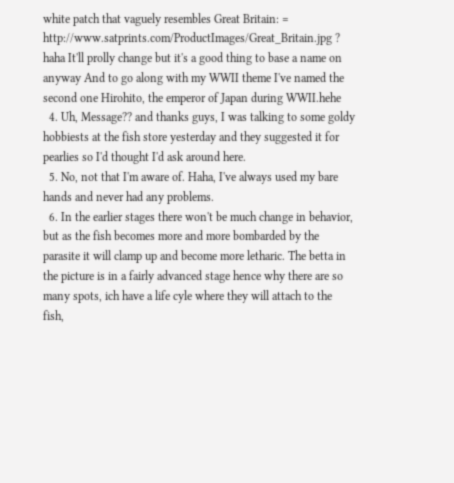white patch that vaguely resembles Great Britain: = http://www.satprints.com/ProductImages/Great_Britain.jpg ? haha It'll prolly change but it's a good thing to base a name on anyway And to go along with my WWII theme I've named the second one Hirohito, the emperor of Japan during WWII.hehe
  4. Uh, Message?? and thanks guys, I was talking to some goldy hobbiests at the fish store yesterday and they suggested it for pearlies so I'd thought I'd ask around here.
  5. No, not that I'm aware of. Haha, I've always used my bare hands and never had any problems.
  6. In the earlier stages there won't be much change in behavior, but as the fish becomes more and more bombarded by the parasite it will clamp up and become more letharic. The betta in the picture is in a fairly advanced stage hence why there are so many spots, ich have a life cyle where they will attach to the fish,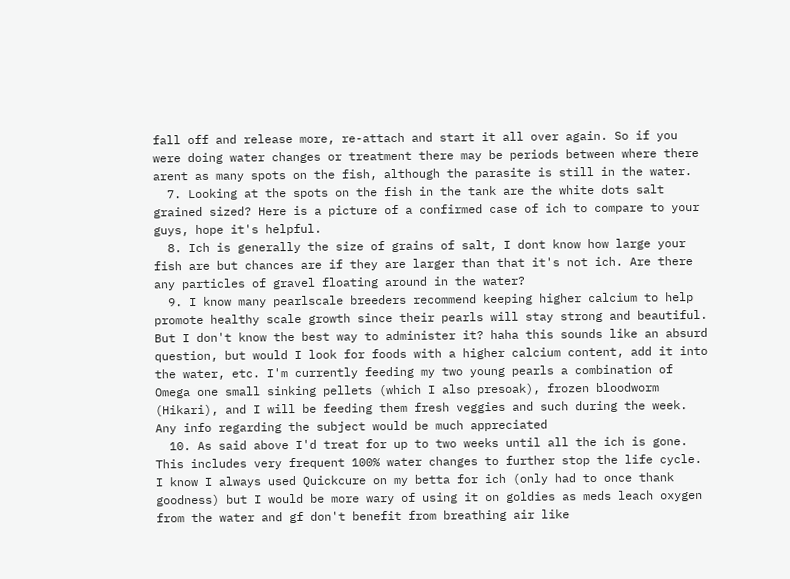fall off and release more, re-attach and start it all over again. So if you were doing water changes or treatment there may be periods between where there arent as many spots on the fish, although the parasite is still in the water.
  7. Looking at the spots on the fish in the tank are the white dots salt grained sized? Here is a picture of a confirmed case of ich to compare to your guys, hope it's helpful.
  8. Ich is generally the size of grains of salt, I dont know how large your fish are but chances are if they are larger than that it's not ich. Are there any particles of gravel floating around in the water?
  9. I know many pearlscale breeders recommend keeping higher calcium to help promote healthy scale growth since their pearls will stay strong and beautiful. But I don't know the best way to administer it? haha this sounds like an absurd question, but would I look for foods with a higher calcium content, add it into the water, etc. I'm currently feeding my two young pearls a combination of Omega one small sinking pellets (which I also presoak), frozen bloodworm (Hikari), and I will be feeding them fresh veggies and such during the week. Any info regarding the subject would be much appreciated
  10. As said above I'd treat for up to two weeks until all the ich is gone. This includes very frequent 100% water changes to further stop the life cycle. I know I always used Quickcure on my betta for ich (only had to once thank goodness) but I would be more wary of using it on goldies as meds leach oxygen from the water and gf don't benefit from breathing air like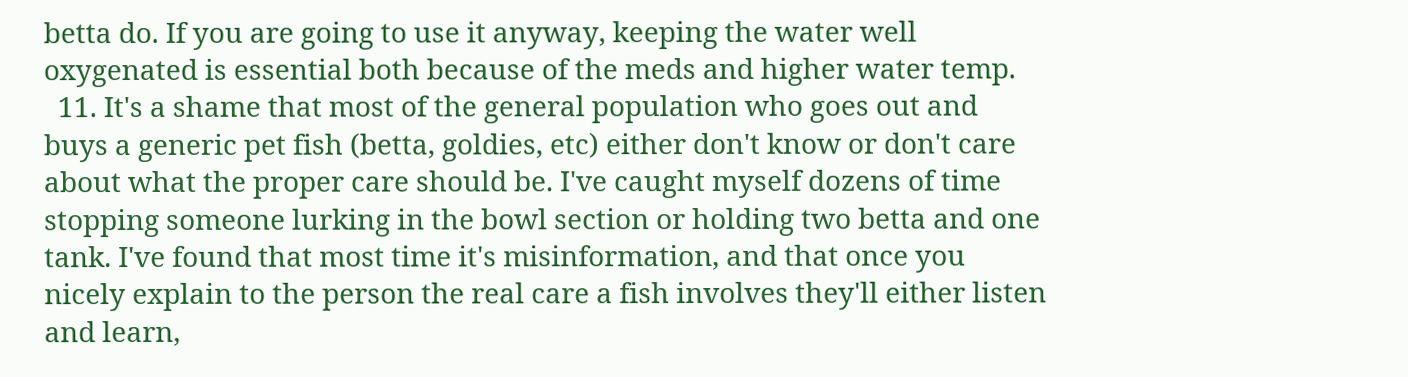betta do. If you are going to use it anyway, keeping the water well oxygenated is essential both because of the meds and higher water temp.
  11. It's a shame that most of the general population who goes out and buys a generic pet fish (betta, goldies, etc) either don't know or don't care about what the proper care should be. I've caught myself dozens of time stopping someone lurking in the bowl section or holding two betta and one tank. I've found that most time it's misinformation, and that once you nicely explain to the person the real care a fish involves they'll either listen and learn,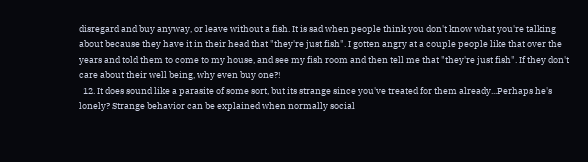disregard and buy anyway, or leave without a fish. It is sad when people think you don't know what you're talking about because they have it in their head that "they're just fish". I gotten angry at a couple people like that over the years and told them to come to my house, and see my fish room and then tell me that "they're just fish". If they don't care about their well being, why even buy one?!
  12. It does sound like a parasite of some sort, but its strange since you've treated for them already...Perhaps he's lonely? Strange behavior can be explained when normally social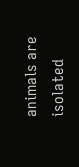animals are isolated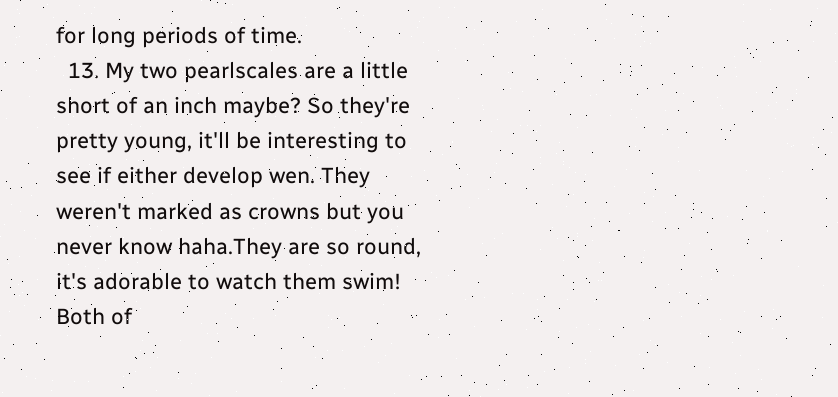for long periods of time.
  13. My two pearlscales are a little short of an inch maybe? So they're pretty young, it'll be interesting to see if either develop wen. They weren't marked as crowns but you never know haha.They are so round, it's adorable to watch them swim! Both of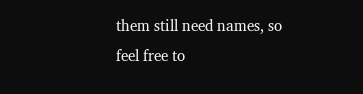them still need names, so feel free to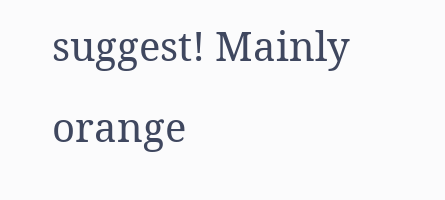suggest! Mainly orange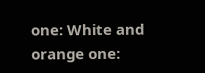one: White and orange one: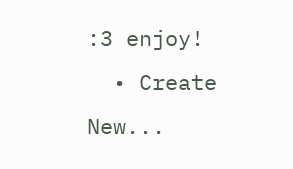:3 enjoy!
  • Create New...